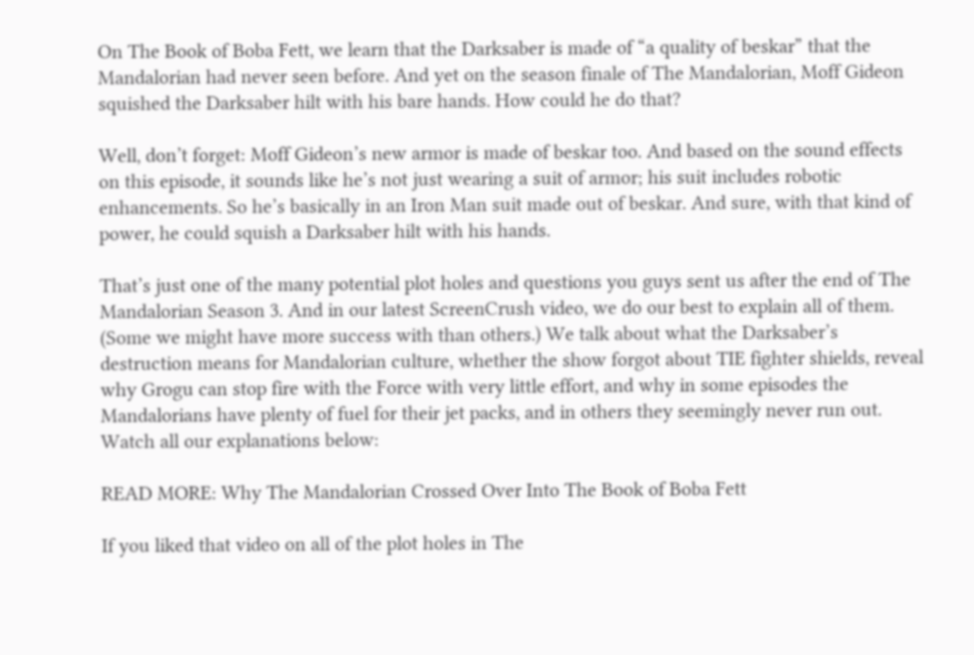On The Book of Boba Fett, we learn that the Darksaber is made of “a quality of beskar” that the Mandalorian had never seen before. And yet on the season finale of The Mandalorian, Moff Gideon squished the Darksaber hilt with his bare hands. How could he do that?

Well, don’t forget: Moff Gideon’s new armor is made of beskar too. And based on the sound effects on this episode, it sounds like he’s not just wearing a suit of armor; his suit includes robotic enhancements. So he’s basically in an Iron Man suit made out of beskar. And sure, with that kind of power, he could squish a Darksaber hilt with his hands.

That’s just one of the many potential plot holes and questions you guys sent us after the end of The Mandalorian Season 3. And in our latest ScreenCrush video, we do our best to explain all of them. (Some we might have more success with than others.) We talk about what the Darksaber’s destruction means for Mandalorian culture, whether the show forgot about TIE fighter shields, reveal why Grogu can stop fire with the Force with very little effort, and why in some episodes the Mandalorians have plenty of fuel for their jet packs, and in others they seemingly never run out. Watch all our explanations below:

READ MORE: Why The Mandalorian Crossed Over Into The Book of Boba Fett

If you liked that video on all of the plot holes in The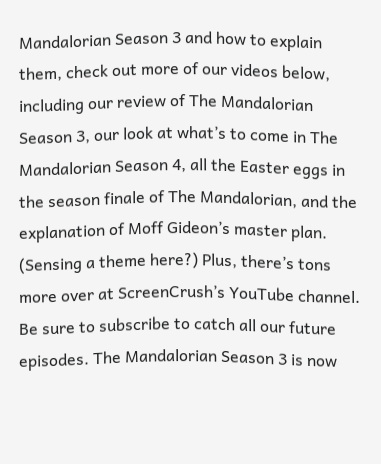Mandalorian Season 3 and how to explain them, check out more of our videos below, including our review of The Mandalorian Season 3, our look at what’s to come in The Mandalorian Season 4, all the Easter eggs in the season finale of The Mandalorian, and the explanation of Moff Gideon’s master plan. (Sensing a theme here?) Plus, there’s tons more over at ScreenCrush’s YouTube channel. Be sure to subscribe to catch all our future episodes. The Mandalorian Season 3 is now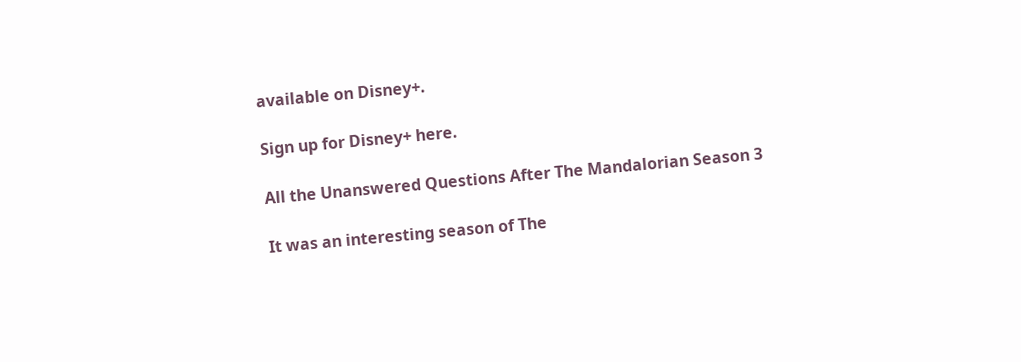available on Disney+.

Sign up for Disney+ here.

All the Unanswered Questions After The Mandalorian Season 3

It was an interesting season of The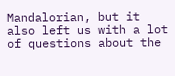Mandalorian, but it also left us with a lot of questions about the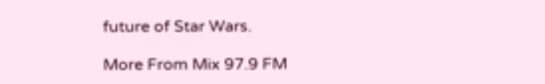future of Star Wars.

More From Mix 97.9 FM